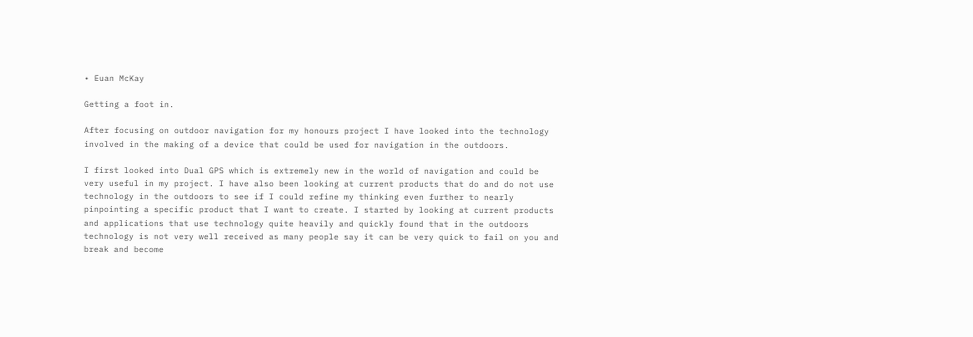• Euan McKay

Getting a foot in.

After focusing on outdoor navigation for my honours project I have looked into the technology involved in the making of a device that could be used for navigation in the outdoors.

I first looked into Dual GPS which is extremely new in the world of navigation and could be very useful in my project. I have also been looking at current products that do and do not use technology in the outdoors to see if I could refine my thinking even further to nearly pinpointing a specific product that I want to create. I started by looking at current products and applications that use technology quite heavily and quickly found that in the outdoors technology is not very well received as many people say it can be very quick to fail on you and break and become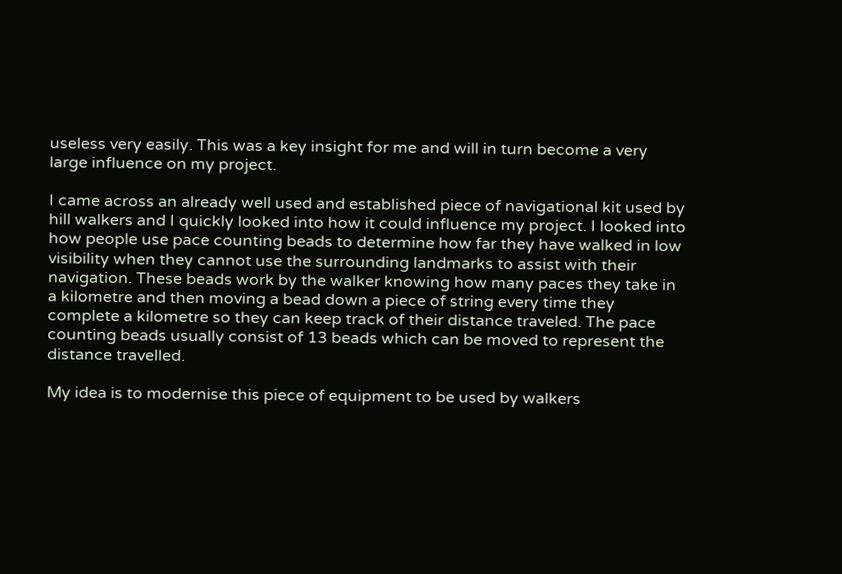useless very easily. This was a key insight for me and will in turn become a very large influence on my project.

I came across an already well used and established piece of navigational kit used by hill walkers and I quickly looked into how it could influence my project. I looked into how people use pace counting beads to determine how far they have walked in low visibility when they cannot use the surrounding landmarks to assist with their navigation. These beads work by the walker knowing how many paces they take in a kilometre and then moving a bead down a piece of string every time they complete a kilometre so they can keep track of their distance traveled. The pace counting beads usually consist of 13 beads which can be moved to represent the distance travelled.

My idea is to modernise this piece of equipment to be used by walkers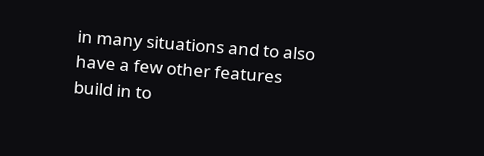in many situations and to also have a few other features build in to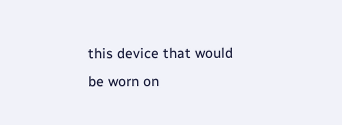this device that would be worn on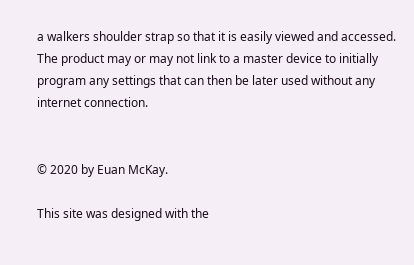a walkers shoulder strap so that it is easily viewed and accessed. The product may or may not link to a master device to initially program any settings that can then be later used without any internet connection.


© 2020 by Euan McKay.

This site was designed with the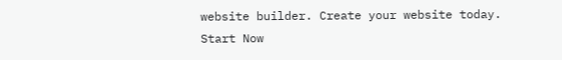website builder. Create your website today.
Start Now